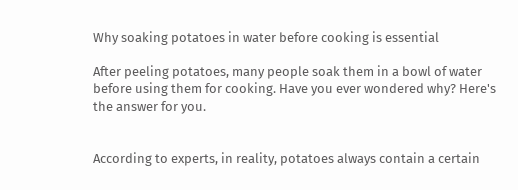Why soaking potatoes in water before cooking is essential

After peeling potatoes, many people soak them in a bowl of water before using them for cooking. Have you ever wondered why? Here's the answer for you.


According to experts, in reality, potatoes always contain a certain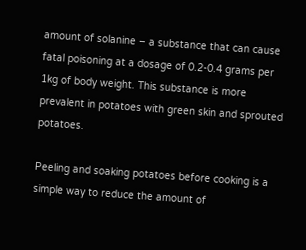amount of solanine – a substance that can cause fatal poisoning at a dosage of 0.2-0.4 grams per 1kg of body weight. This substance is more prevalent in potatoes with green skin and sprouted potatoes.

Peeling and soaking potatoes before cooking is a simple way to reduce the amount of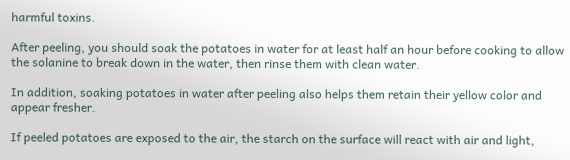harmful toxins.

After peeling, you should soak the potatoes in water for at least half an hour before cooking to allow the solanine to break down in the water, then rinse them with clean water.

In addition, soaking potatoes in water after peeling also helps them retain their yellow color and appear fresher.

If peeled potatoes are exposed to the air, the starch on the surface will react with air and light,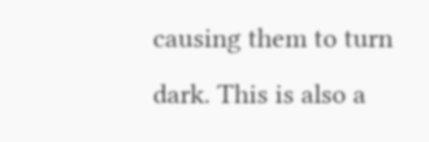causing them to turn dark. This is also a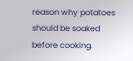reason why potatoes should be soaked before cooking.